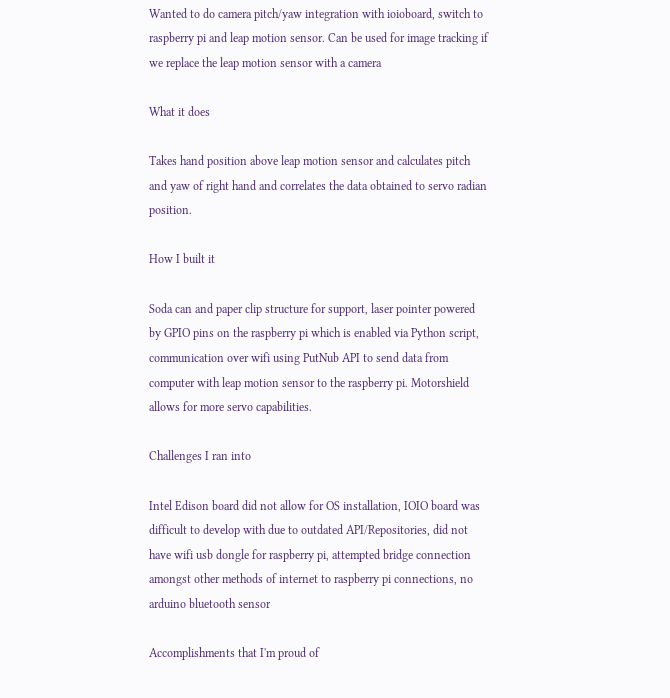Wanted to do camera pitch/yaw integration with ioioboard, switch to raspberry pi and leap motion sensor. Can be used for image tracking if we replace the leap motion sensor with a camera

What it does

Takes hand position above leap motion sensor and calculates pitch and yaw of right hand and correlates the data obtained to servo radian position.

How I built it

Soda can and paper clip structure for support, laser pointer powered by GPIO pins on the raspberry pi which is enabled via Python script, communication over wifi using PutNub API to send data from computer with leap motion sensor to the raspberry pi. Motorshield allows for more servo capabilities.

Challenges I ran into

Intel Edison board did not allow for OS installation, IOIO board was difficult to develop with due to outdated API/Repositories, did not have wifi usb dongle for raspberry pi, attempted bridge connection amongst other methods of internet to raspberry pi connections, no arduino bluetooth sensor

Accomplishments that I'm proud of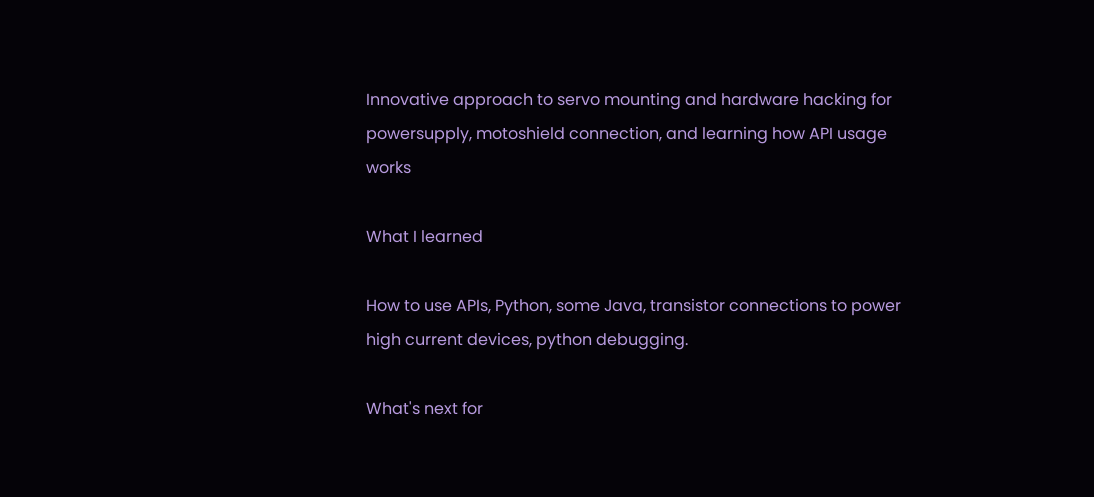Innovative approach to servo mounting and hardware hacking for powersupply, motoshield connection, and learning how API usage works

What I learned

How to use APIs, Python, some Java, transistor connections to power high current devices, python debugging.

What's next for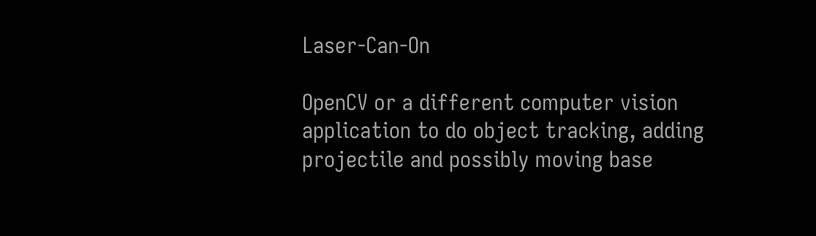Laser-Can-On

OpenCV or a different computer vision application to do object tracking, adding projectile and possibly moving base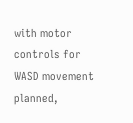with motor controls for WASD movement planned,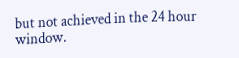but not achieved in the 24 hour window.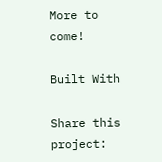More to come!

Built With

Share this project: